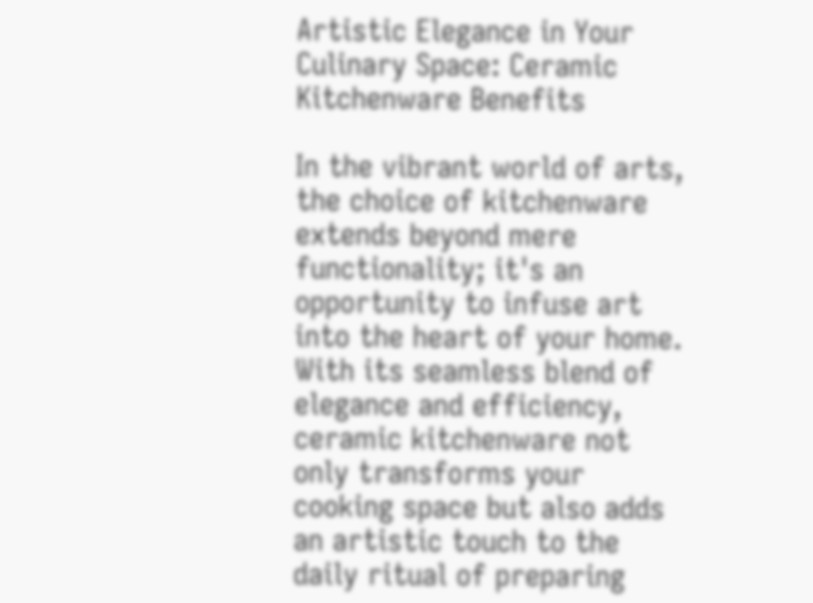Artistic Elegance in Your Culinary Space: Ceramic Kitchenware Benefits

In the vibrant world of arts, the choice of kitchenware extends beyond mere functionality; it's an opportunity to infuse art into the heart of your home. With its seamless blend of elegance and efficiency, ceramic kitchenware not only transforms your cooking space but also adds an artistic touch to the daily ritual of preparing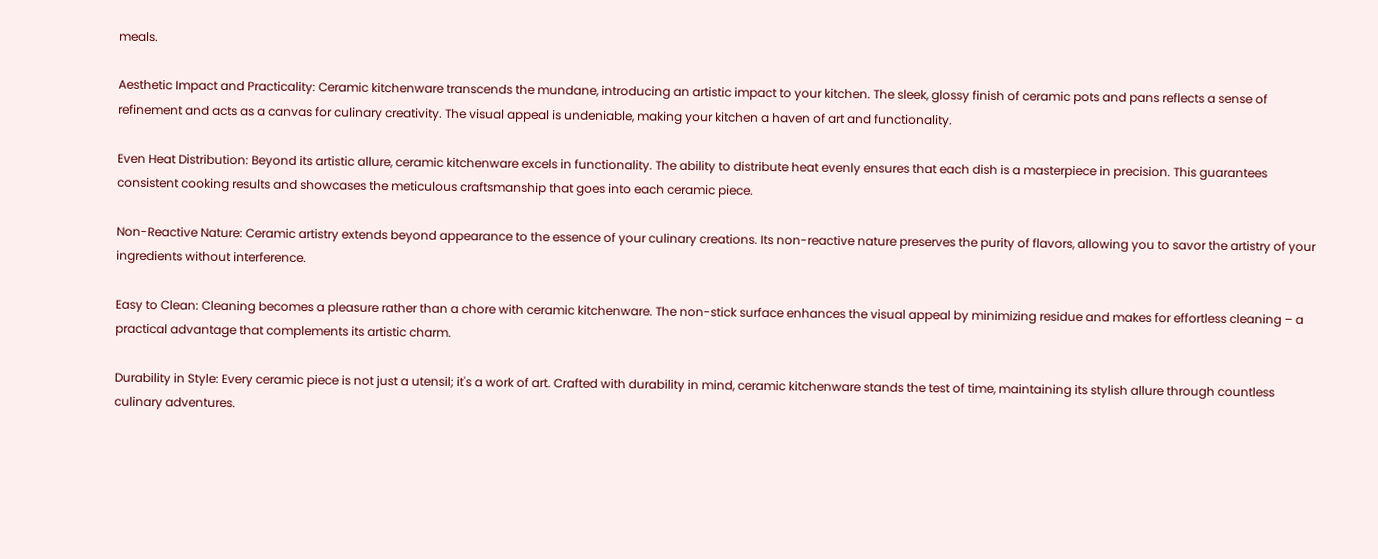meals.

Aesthetic Impact and Practicality: Ceramic kitchenware transcends the mundane, introducing an artistic impact to your kitchen. The sleek, glossy finish of ceramic pots and pans reflects a sense of refinement and acts as a canvas for culinary creativity. The visual appeal is undeniable, making your kitchen a haven of art and functionality.

Even Heat Distribution: Beyond its artistic allure, ceramic kitchenware excels in functionality. The ability to distribute heat evenly ensures that each dish is a masterpiece in precision. This guarantees consistent cooking results and showcases the meticulous craftsmanship that goes into each ceramic piece.

Non-Reactive Nature: Ceramic artistry extends beyond appearance to the essence of your culinary creations. Its non-reactive nature preserves the purity of flavors, allowing you to savor the artistry of your ingredients without interference.

Easy to Clean: Cleaning becomes a pleasure rather than a chore with ceramic kitchenware. The non-stick surface enhances the visual appeal by minimizing residue and makes for effortless cleaning – a practical advantage that complements its artistic charm.

Durability in Style: Every ceramic piece is not just a utensil; it's a work of art. Crafted with durability in mind, ceramic kitchenware stands the test of time, maintaining its stylish allure through countless culinary adventures.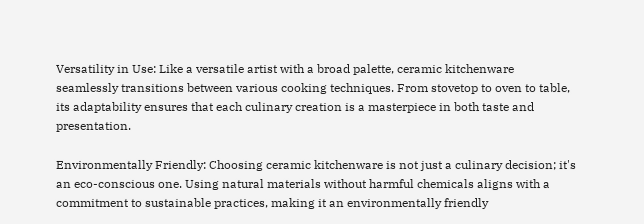Versatility in Use: Like a versatile artist with a broad palette, ceramic kitchenware seamlessly transitions between various cooking techniques. From stovetop to oven to table, its adaptability ensures that each culinary creation is a masterpiece in both taste and presentation.

Environmentally Friendly: Choosing ceramic kitchenware is not just a culinary decision; it's an eco-conscious one. Using natural materials without harmful chemicals aligns with a commitment to sustainable practices, making it an environmentally friendly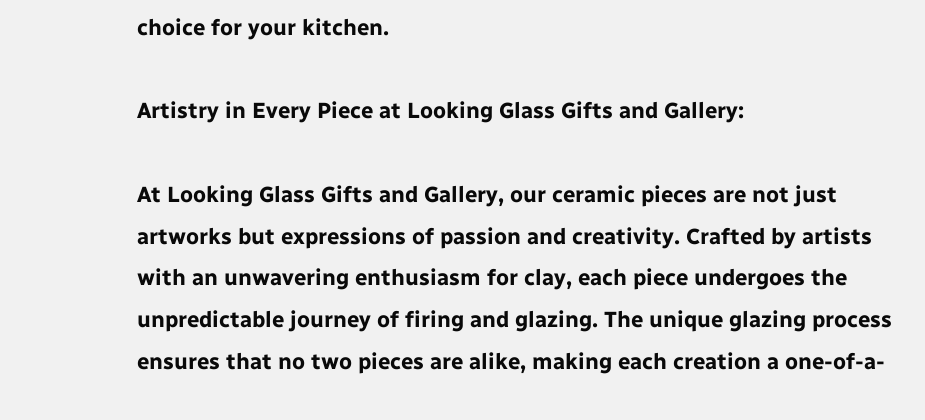choice for your kitchen.

Artistry in Every Piece at Looking Glass Gifts and Gallery:

At Looking Glass Gifts and Gallery, our ceramic pieces are not just artworks but expressions of passion and creativity. Crafted by artists with an unwavering enthusiasm for clay, each piece undergoes the unpredictable journey of firing and glazing. The unique glazing process ensures that no two pieces are alike, making each creation a one-of-a-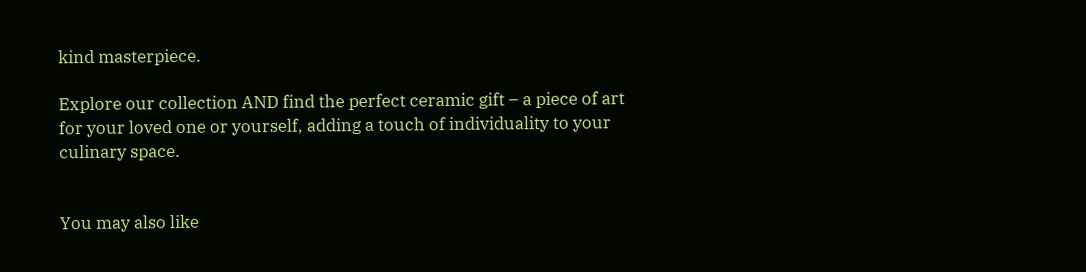kind masterpiece.

Explore our collection AND find the perfect ceramic gift – a piece of art for your loved one or yourself, adding a touch of individuality to your culinary space.


You may also like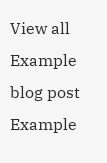View all
Example blog post
Example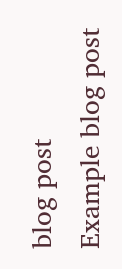blog post
Example blog post